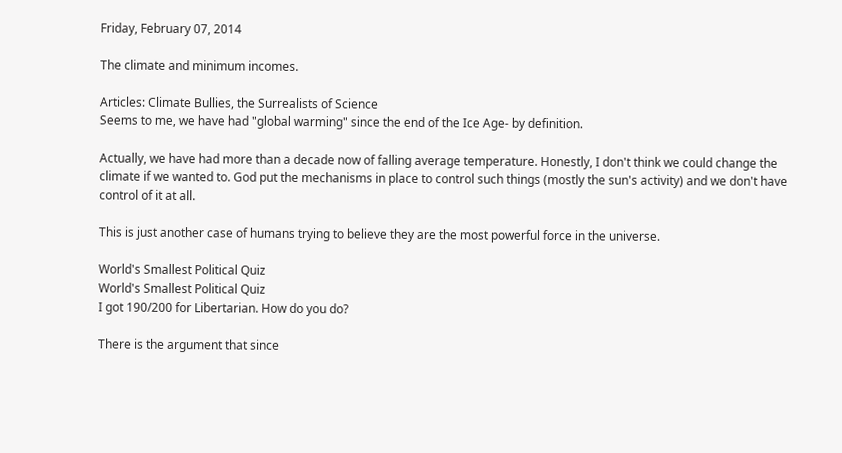Friday, February 07, 2014

The climate and minimum incomes.

Articles: Climate Bullies, the Surrealists of Science
Seems to me, we have had "global warming" since the end of the Ice Age- by definition.

Actually, we have had more than a decade now of falling average temperature. Honestly, I don't think we could change the climate if we wanted to. God put the mechanisms in place to control such things (mostly the sun's activity) and we don't have control of it at all.

This is just another case of humans trying to believe they are the most powerful force in the universe.

World's Smallest Political Quiz
World's Smallest Political Quiz
I got 190/200 for Libertarian. How do you do?

There is the argument that since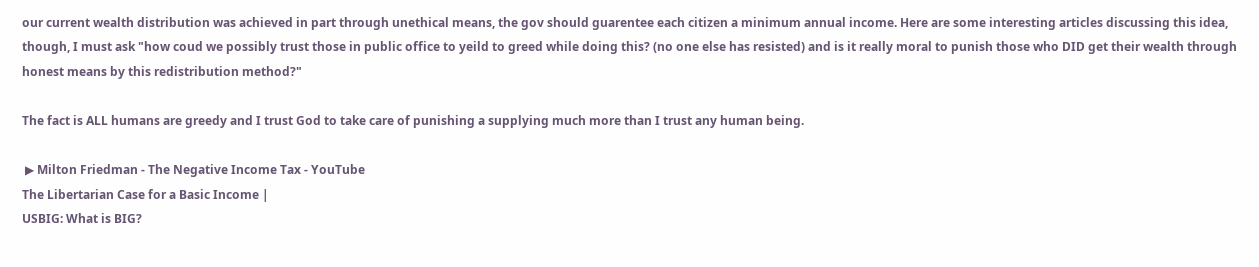our current wealth distribution was achieved in part through unethical means, the gov should guarentee each citizen a minimum annual income. Here are some interesting articles discussing this idea, though, I must ask "how coud we possibly trust those in public office to yeild to greed while doing this? (no one else has resisted) and is it really moral to punish those who DID get their wealth through honest means by this redistribution method?"

The fact is ALL humans are greedy and I trust God to take care of punishing a supplying much more than I trust any human being.

 ▶ Milton Friedman - The Negative Income Tax - YouTube
The Libertarian Case for a Basic Income |
USBIG: What is BIG?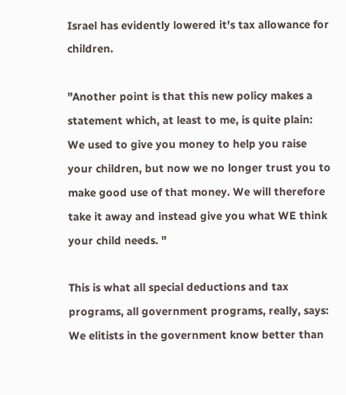Israel has evidently lowered it's tax allowance for children.

"Another point is that this new policy makes a statement which, at least to me, is quite plain: We used to give you money to help you raise your children, but now we no longer trust you to make good use of that money. We will therefore take it away and instead give you what WE think your child needs. "

This is what all special deductions and tax programs, all government programs, really, says: We elitists in the government know better than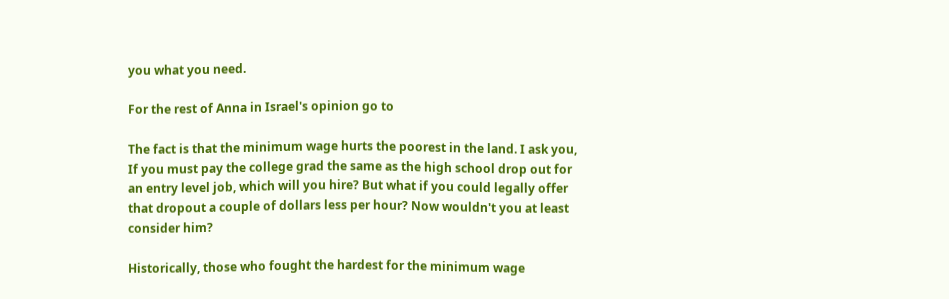you what you need.

For the rest of Anna in Israel's opinion go to

The fact is that the minimum wage hurts the poorest in the land. I ask you, If you must pay the college grad the same as the high school drop out for an entry level job, which will you hire? But what if you could legally offer that dropout a couple of dollars less per hour? Now wouldn't you at least consider him?

Historically, those who fought the hardest for the minimum wage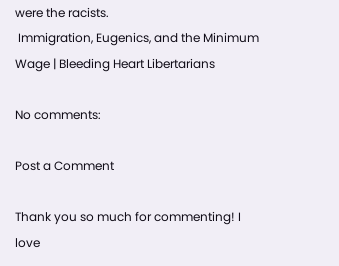were the racists.
 Immigration, Eugenics, and the Minimum Wage | Bleeding Heart Libertarians

No comments:

Post a Comment

Thank you so much for commenting! I love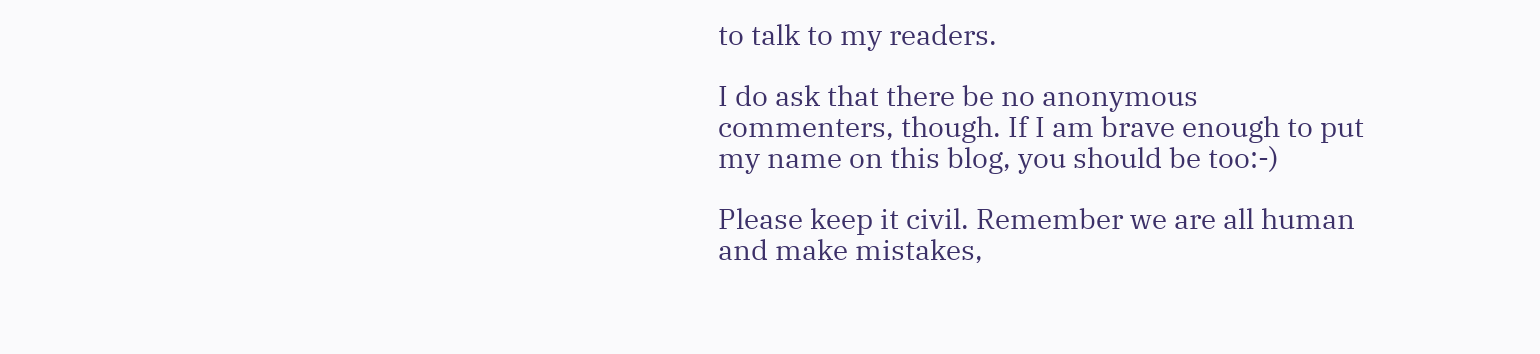to talk to my readers.

I do ask that there be no anonymous commenters, though. If I am brave enough to put my name on this blog, you should be too:-)

Please keep it civil. Remember we are all human and make mistakes,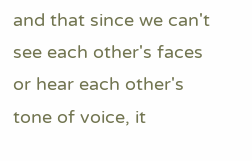and that since we can't see each other's faces or hear each other's tone of voice, it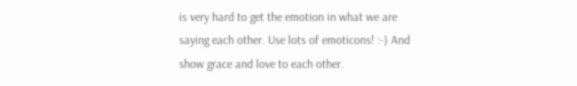is very hard to get the emotion in what we are saying each other. Use lots of emoticons! :-) And show grace and love to each other.